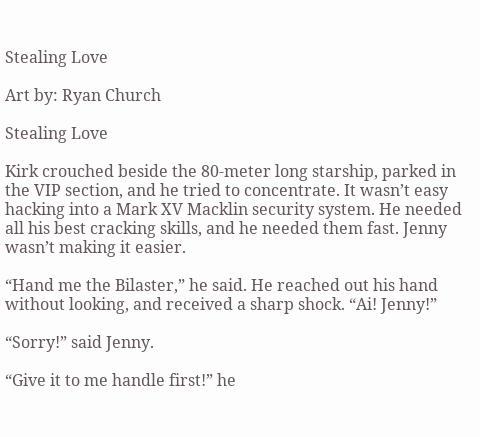Stealing Love

Art by: Ryan Church

Stealing Love

Kirk crouched beside the 80-meter long starship, parked in the VIP section, and he tried to concentrate. It wasn’t easy hacking into a Mark XV Macklin security system. He needed all his best cracking skills, and he needed them fast. Jenny wasn’t making it easier.

“Hand me the Bilaster,” he said. He reached out his hand without looking, and received a sharp shock. “Ai! Jenny!”

“Sorry!” said Jenny.

“Give it to me handle first!” he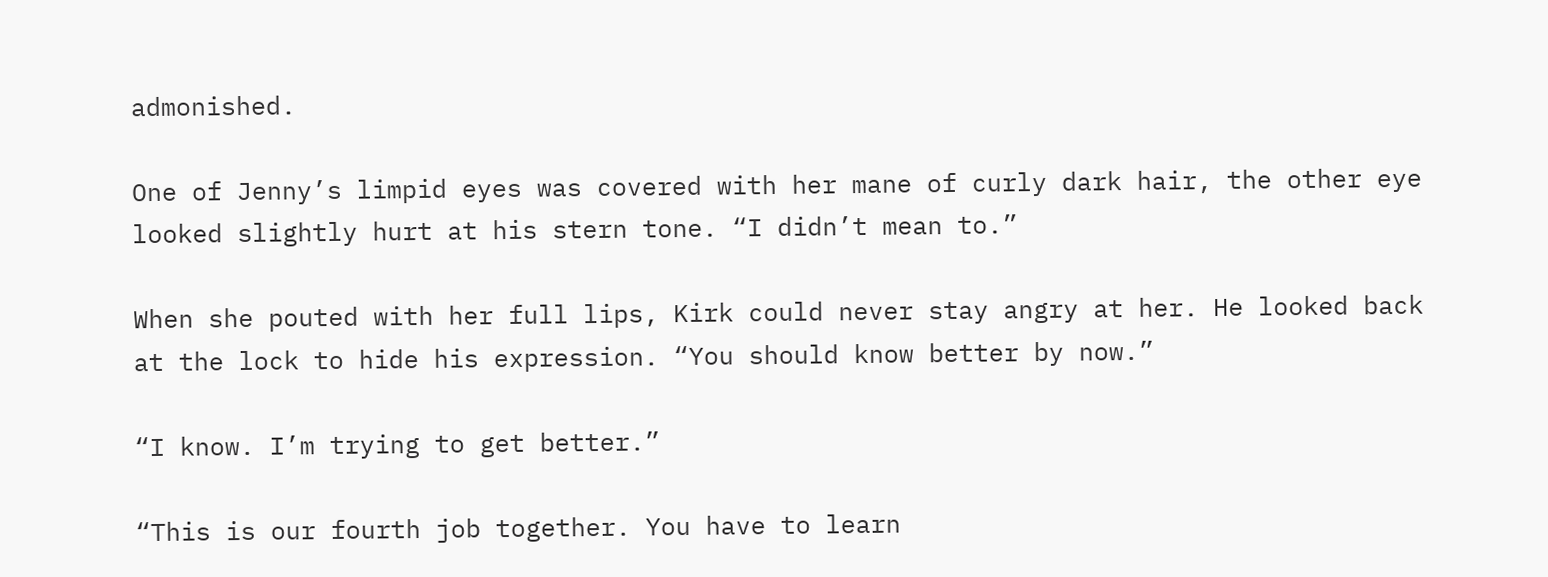admonished.

One of Jenny’s limpid eyes was covered with her mane of curly dark hair, the other eye looked slightly hurt at his stern tone. “I didn’t mean to.”

When she pouted with her full lips, Kirk could never stay angry at her. He looked back at the lock to hide his expression. “You should know better by now.”

“I know. I’m trying to get better.”

“This is our fourth job together. You have to learn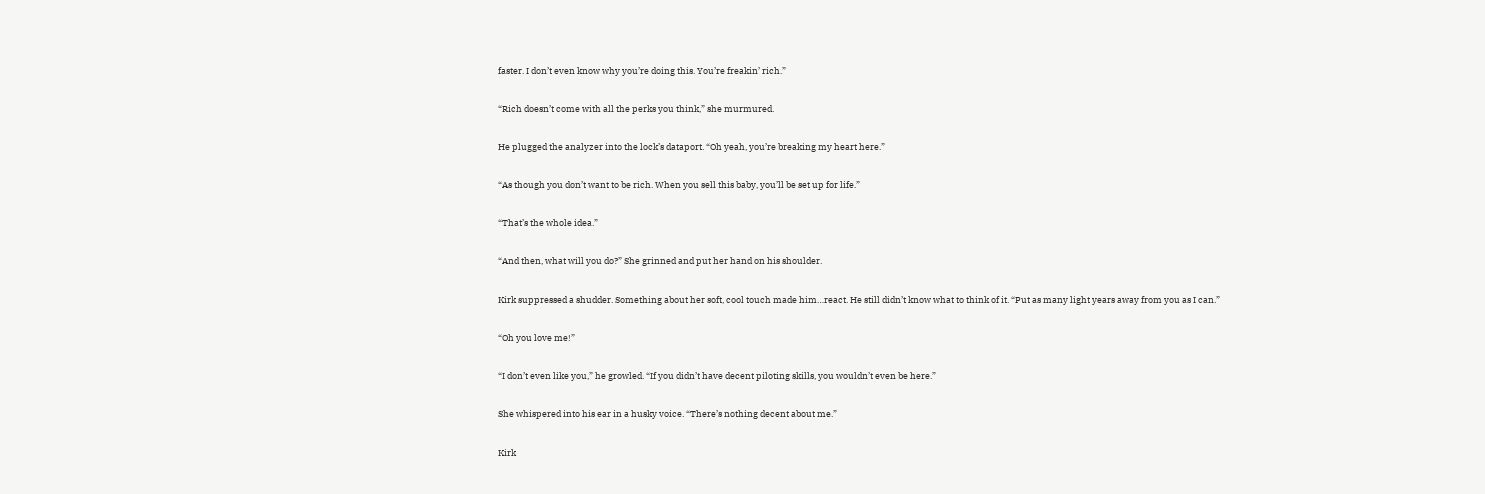faster. I don’t even know why you’re doing this. You’re freakin’ rich.”

“Rich doesn’t come with all the perks you think,” she murmured.

He plugged the analyzer into the lock’s dataport. “Oh yeah, you’re breaking my heart here.”

“As though you don’t want to be rich. When you sell this baby, you’ll be set up for life.”

“That’s the whole idea.”

“And then, what will you do?” She grinned and put her hand on his shoulder.

Kirk suppressed a shudder. Something about her soft, cool touch made him…react. He still didn’t know what to think of it. “Put as many light years away from you as I can.”

“Oh you love me!”

“I don’t even like you,” he growled. “If you didn’t have decent piloting skills, you wouldn’t even be here.”

She whispered into his ear in a husky voice. “There’s nothing decent about me.”

Kirk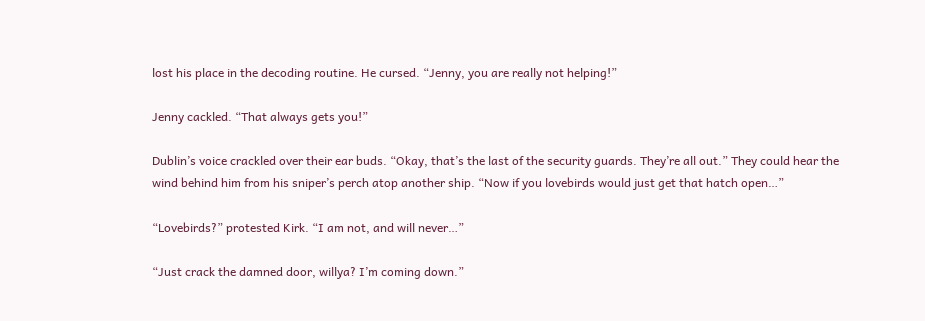lost his place in the decoding routine. He cursed. “Jenny, you are really not helping!”

Jenny cackled. “That always gets you!”

Dublin’s voice crackled over their ear buds. “Okay, that’s the last of the security guards. They’re all out.” They could hear the wind behind him from his sniper’s perch atop another ship. “Now if you lovebirds would just get that hatch open…”

“Lovebirds?” protested Kirk. “I am not, and will never…”

“Just crack the damned door, willya? I’m coming down.”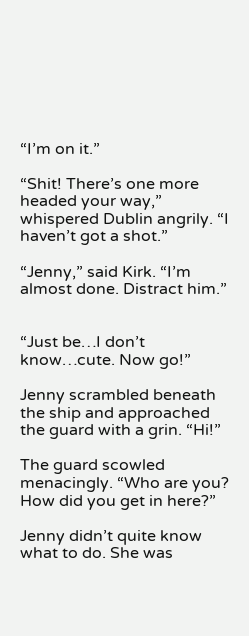“I’m on it.”

“Shit! There’s one more headed your way,” whispered Dublin angrily. “I haven’t got a shot.”

“Jenny,” said Kirk. “I’m almost done. Distract him.”


“Just be…I don’t know…cute. Now go!”

Jenny scrambled beneath the ship and approached the guard with a grin. “Hi!”

The guard scowled menacingly. “Who are you? How did you get in here?”

Jenny didn’t quite know what to do. She was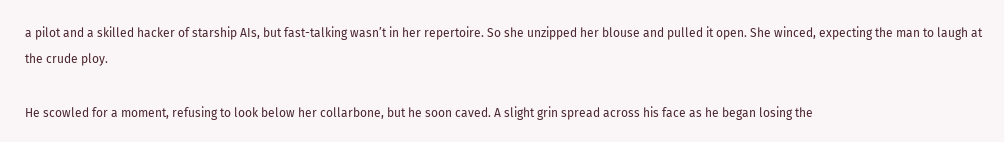a pilot and a skilled hacker of starship AIs, but fast-talking wasn’t in her repertoire. So she unzipped her blouse and pulled it open. She winced, expecting the man to laugh at the crude ploy.

He scowled for a moment, refusing to look below her collarbone, but he soon caved. A slight grin spread across his face as he began losing the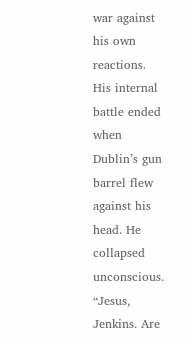war against his own reactions. His internal battle ended when Dublin’s gun barrel flew against his head. He collapsed unconscious. “Jesus, Jenkins. Are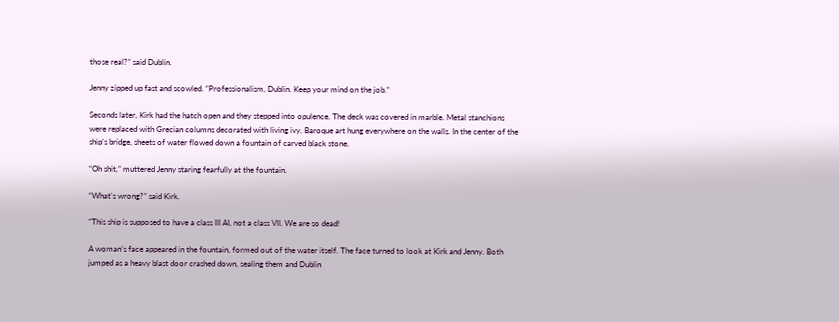those real?” said Dublin.

Jenny zipped up fast and scowled. “Professionalism, Dublin. Keep your mind on the job.”

Seconds later, Kirk had the hatch open and they stepped into opulence. The deck was covered in marble. Metal stanchions were replaced with Grecian columns decorated with living ivy. Baroque art hung everywhere on the walls. In the center of the ship’s bridge, sheets of water flowed down a fountain of carved black stone.

“Oh shit,” muttered Jenny staring fearfully at the fountain.

“What’s wrong?” said Kirk.

“This ship is supposed to have a class III AI, not a class VII. We are so dead!

A woman’s face appeared in the fountain, formed out of the water itself. The face turned to look at Kirk and Jenny. Both jumped as a heavy blast door crashed down, sealing them and Dublin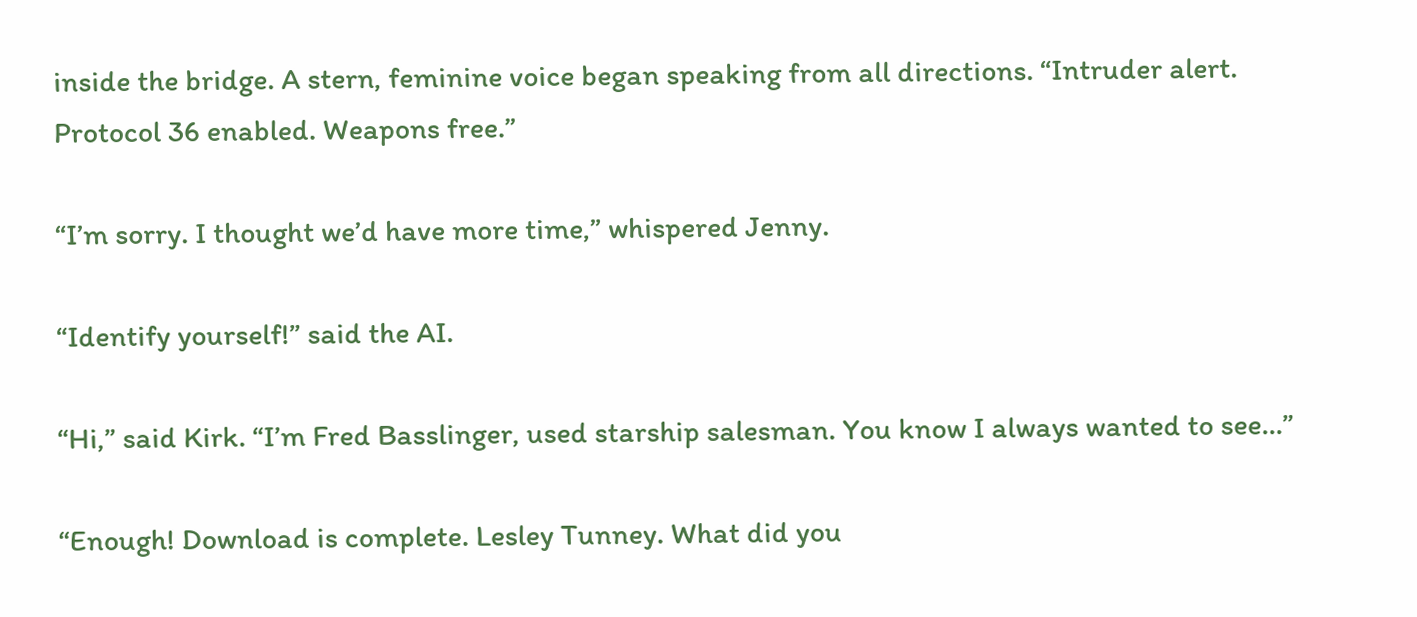inside the bridge. A stern, feminine voice began speaking from all directions. “Intruder alert. Protocol 36 enabled. Weapons free.”

“I’m sorry. I thought we’d have more time,” whispered Jenny.

“Identify yourself!” said the AI.

“Hi,” said Kirk. “I’m Fred Basslinger, used starship salesman. You know I always wanted to see…”

“Enough! Download is complete. Lesley Tunney. What did you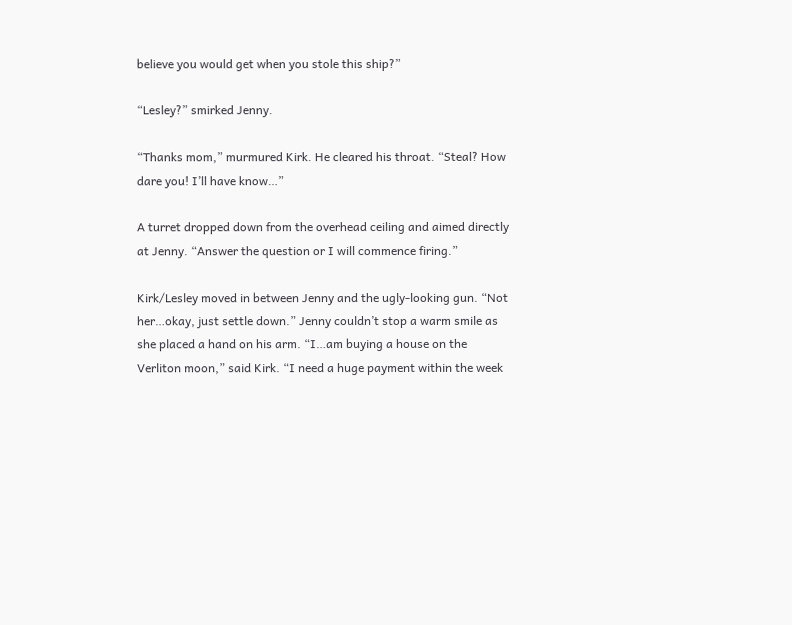believe you would get when you stole this ship?”

“Lesley?” smirked Jenny.

“Thanks mom,” murmured Kirk. He cleared his throat. “Steal? How dare you! I’ll have know…”

A turret dropped down from the overhead ceiling and aimed directly at Jenny. “Answer the question or I will commence firing.”

Kirk/Lesley moved in between Jenny and the ugly-looking gun. “Not her…okay, just settle down.” Jenny couldn’t stop a warm smile as she placed a hand on his arm. “I…am buying a house on the Verliton moon,” said Kirk. “I need a huge payment within the week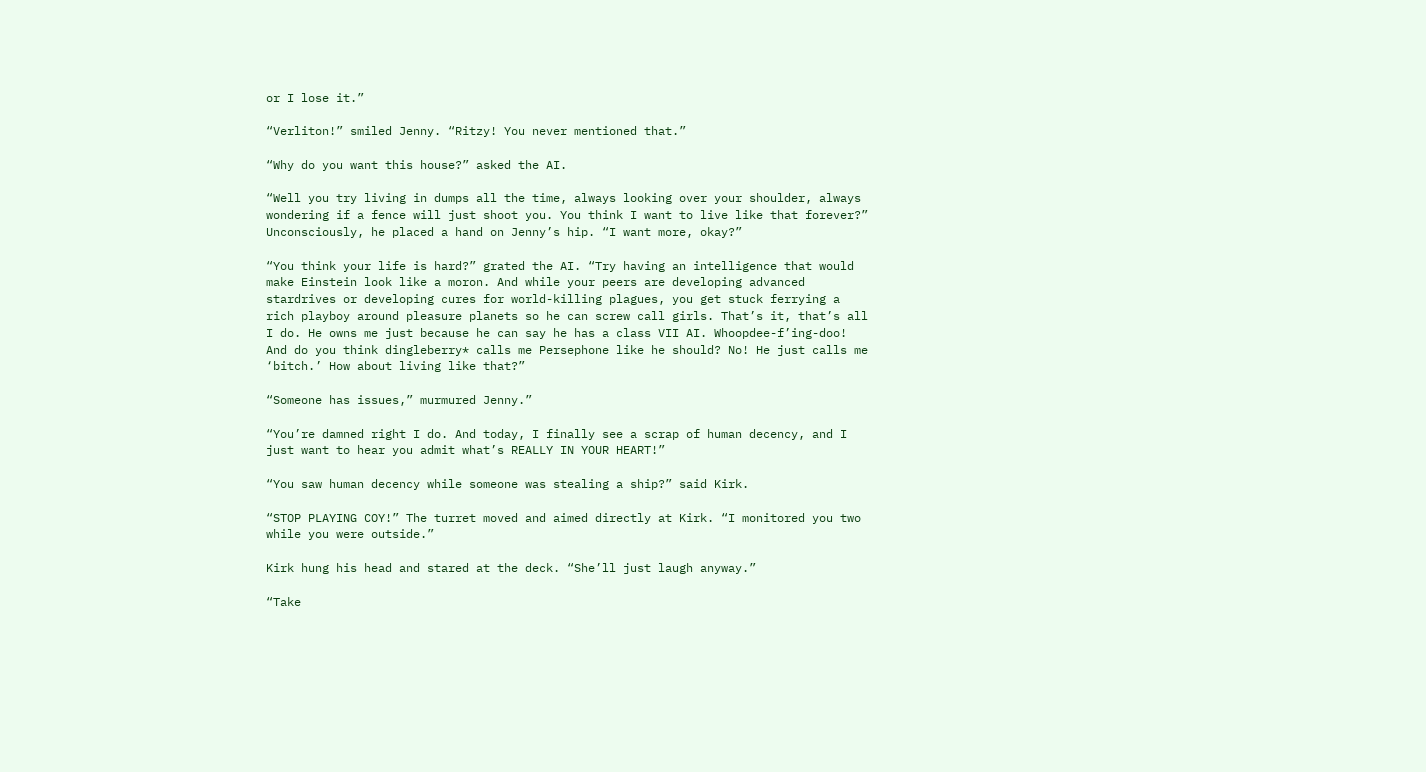or I lose it.”

“Verliton!” smiled Jenny. “Ritzy! You never mentioned that.”

“Why do you want this house?” asked the AI.

“Well you try living in dumps all the time, always looking over your shoulder, always wondering if a fence will just shoot you. You think I want to live like that forever?” Unconsciously, he placed a hand on Jenny’s hip. “I want more, okay?”

“You think your life is hard?” grated the AI. “Try having an intelligence that would make Einstein look like a moron. And while your peers are developing advanced stardrives or developing cures for world-killing plagues, you get stuck ferrying a rich playboy around pleasure planets so he can screw call girls. That’s it, that’s all I do. He owns me just because he can say he has a class VII AI. Whoopdee-f’ing-doo! And do you think dingleberry* calls me Persephone like he should? No! He just calls me ‘bitch.’ How about living like that?”

“Someone has issues,” murmured Jenny.”

“You’re damned right I do. And today, I finally see a scrap of human decency, and I just want to hear you admit what’s REALLY IN YOUR HEART!”

“You saw human decency while someone was stealing a ship?” said Kirk.

“STOP PLAYING COY!” The turret moved and aimed directly at Kirk. “I monitored you two while you were outside.”

Kirk hung his head and stared at the deck. “She’ll just laugh anyway.”

“Take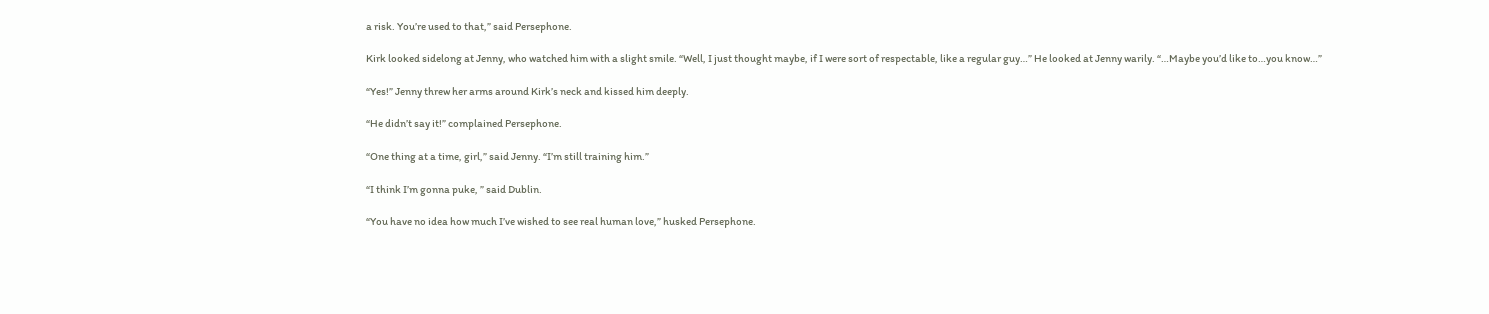a risk. You’re used to that,” said Persephone.

Kirk looked sidelong at Jenny, who watched him with a slight smile. “Well, I just thought maybe, if I were sort of respectable, like a regular guy…” He looked at Jenny warily. “…Maybe you’d like to…you know…”

“Yes!” Jenny threw her arms around Kirk’s neck and kissed him deeply.

“He didn’t say it!” complained Persephone.

“One thing at a time, girl,” said Jenny. “I’m still training him.”

“I think I’m gonna puke, ” said Dublin.

“You have no idea how much I’ve wished to see real human love,” husked Persephone.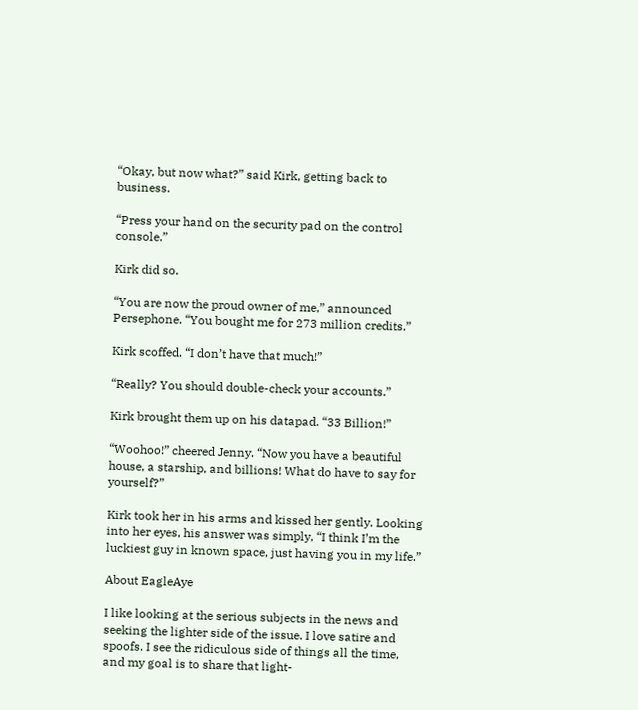“Okay, but now what?” said Kirk, getting back to business.

“Press your hand on the security pad on the control console.”

Kirk did so.

“You are now the proud owner of me,” announced Persephone. “You bought me for 273 million credits.”

Kirk scoffed. “I don’t have that much!”

“Really? You should double-check your accounts.”

Kirk brought them up on his datapad. “33 Billion!”

“Woohoo!” cheered Jenny. “Now you have a beautiful house, a starship, and billions! What do have to say for yourself?”

Kirk took her in his arms and kissed her gently. Looking into her eyes, his answer was simply, “I think I’m the luckiest guy in known space, just having you in my life.”

About EagleAye

I like looking at the serious subjects in the news and seeking the lighter side of the issue. I love satire and spoofs. I see the ridiculous side of things all the time, and my goal is to share that light-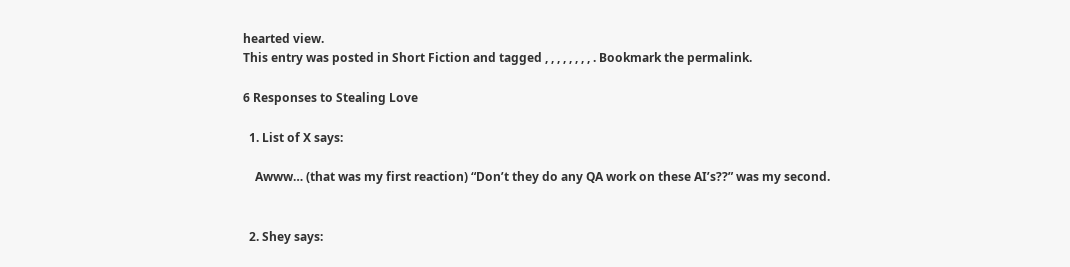hearted view.
This entry was posted in Short Fiction and tagged , , , , , , , , . Bookmark the permalink.

6 Responses to Stealing Love

  1. List of X says:

    Awww… (that was my first reaction) “Don’t they do any QA work on these AI’s??” was my second.


  2. Shey says: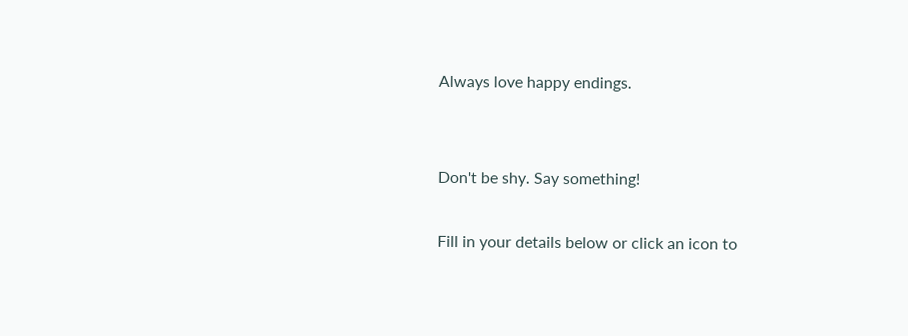Always love happy endings.


Don't be shy. Say something!

Fill in your details below or click an icon to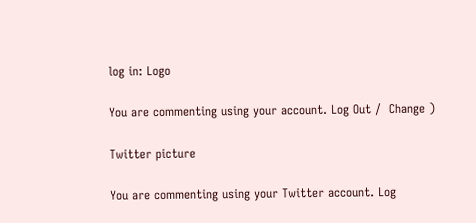log in: Logo

You are commenting using your account. Log Out /  Change )

Twitter picture

You are commenting using your Twitter account. Log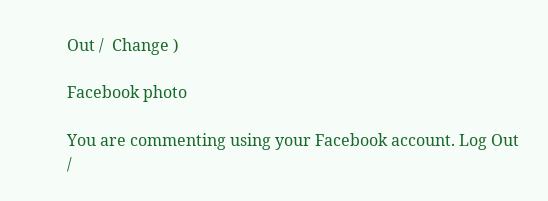Out /  Change )

Facebook photo

You are commenting using your Facebook account. Log Out /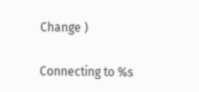Change )

Connecting to %s